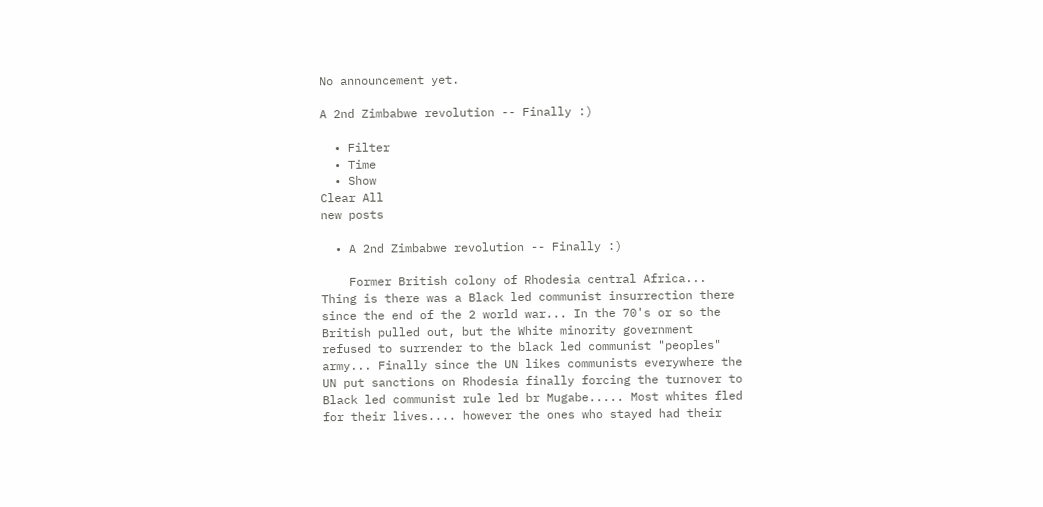No announcement yet.

A 2nd Zimbabwe revolution -- Finally :)

  • Filter
  • Time
  • Show
Clear All
new posts

  • A 2nd Zimbabwe revolution -- Finally :)

    Former British colony of Rhodesia central Africa... Thing is there was a Black led communist insurrection there since the end of the 2 world war... In the 70's or so the British pulled out, but the White minority government refused to surrender to the black led communist "peoples" army... Finally since the UN likes communists everywhere the UN put sanctions on Rhodesia finally forcing the turnover to Black led communist rule led br Mugabe..... Most whites fled for their lives.... however the ones who stayed had their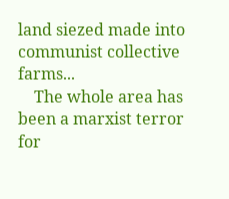land siezed made into communist collective farms...
    The whole area has been a marxist terror for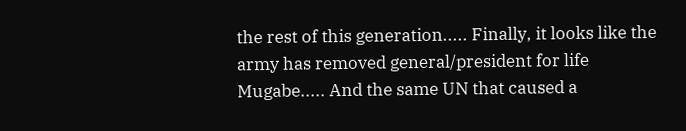the rest of this generation..... Finally, it looks like the army has removed general/president for life Mugabe..... And the same UN that caused a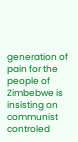generation of pain for the people of Zimbebwe is insisting on communist controled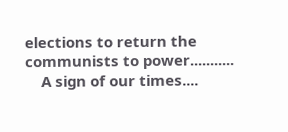elections to return the communists to power...........
    A sign of our times....